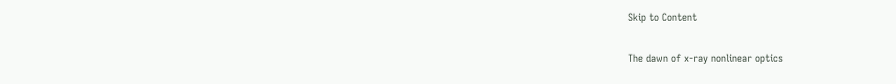Skip to Content

The dawn of x-ray nonlinear optics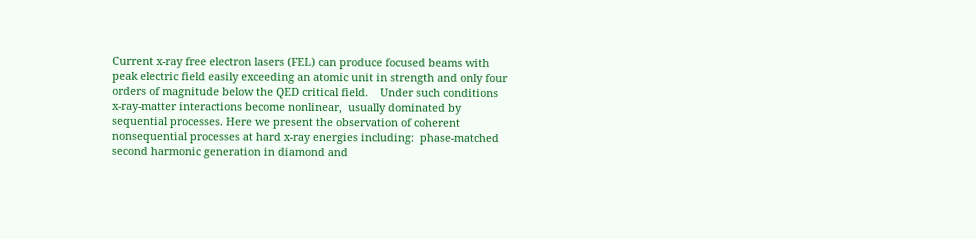Current x-ray free electron lasers (FEL) can produce focused beams with peak electric field easily exceeding an atomic unit in strength and only four orders of magnitude below the QED critical field.    Under such conditions x-ray-matter interactions become nonlinear,  usually dominated by sequential processes. Here we present the observation of coherent nonsequential processes at hard x-ray energies including:  phase-matched second harmonic generation in diamond and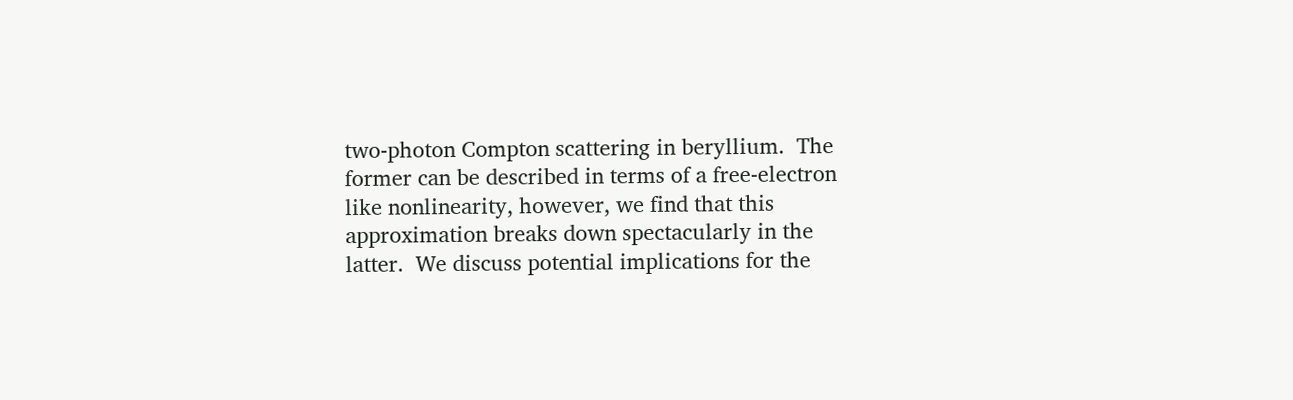two-photon Compton scattering in beryllium.  The former can be described in terms of a free-electron like nonlinearity, however, we find that this approximation breaks down spectacularly in the latter.  We discuss potential implications for the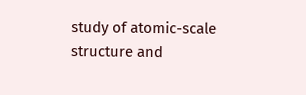study of atomic-scale structure and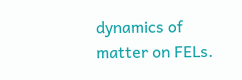dynamics of matter on FELs.